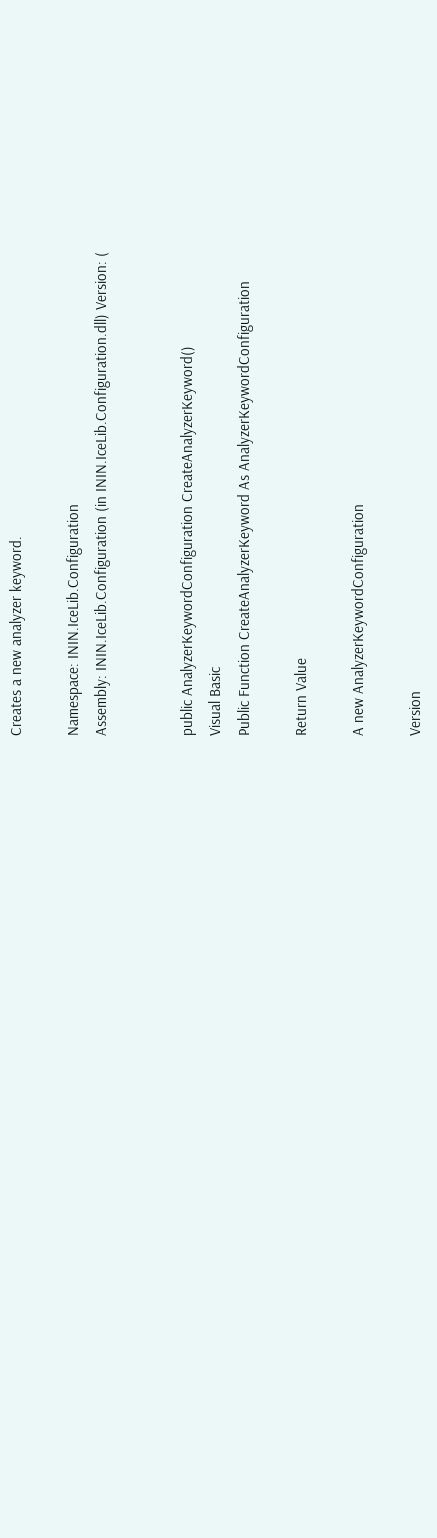Creates a new analyzer keyword.

Namespace: ININ.IceLib.Configuration
Assembly: ININ.IceLib.Configuration (in ININ.IceLib.Configuration.dll) Version: (


public AnalyzerKeywordConfiguration CreateAnalyzerKeyword()
Visual Basic
Public Function CreateAnalyzerKeyword As AnalyzerKeywordConfiguration

Return Value

A new AnalyzerKeywordConfiguration

Version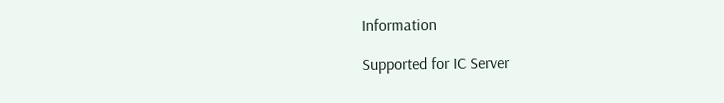Information

Supported for IC Server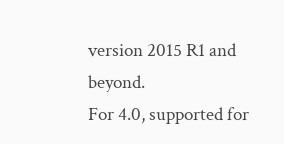version 2015 R1 and beyond.
For 4.0, supported for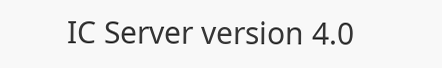IC Server version 4.0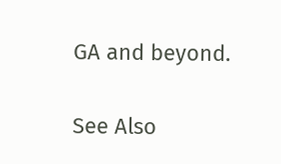GA and beyond.

See Also